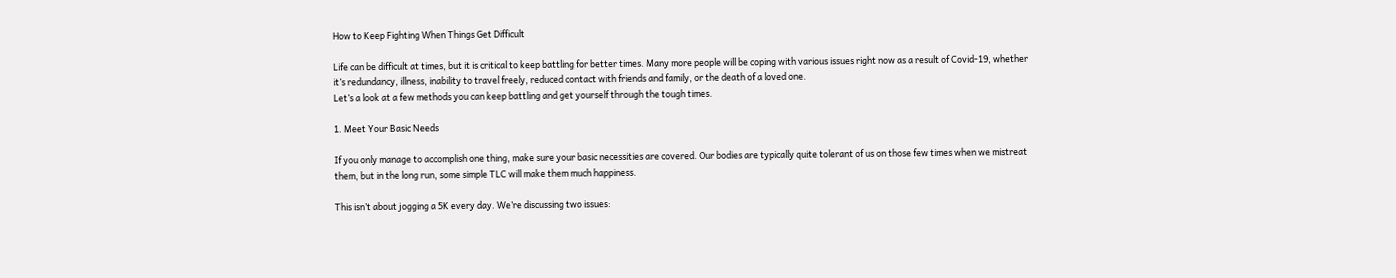How to Keep Fighting When Things Get Difficult

Life can be difficult at times, but it is critical to keep battling for better times. Many more people will be coping with various issues right now as a result of Covid-19, whether it’s redundancy, illness, inability to travel freely, reduced contact with friends and family, or the death of a loved one.
Let’s a look at a few methods you can keep battling and get yourself through the tough times.

1. Meet Your Basic Needs

If you only manage to accomplish one thing, make sure your basic necessities are covered. Our bodies are typically quite tolerant of us on those few times when we mistreat them, but in the long run, some simple TLC will make them much happiness.

This isn’t about jogging a 5K every day. We’re discussing two issues: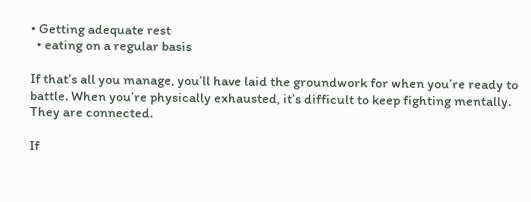• Getting adequate rest
  • eating on a regular basis

If that’s all you manage, you’ll have laid the groundwork for when you’re ready to battle. When you’re physically exhausted, it’s difficult to keep fighting mentally. They are connected.

If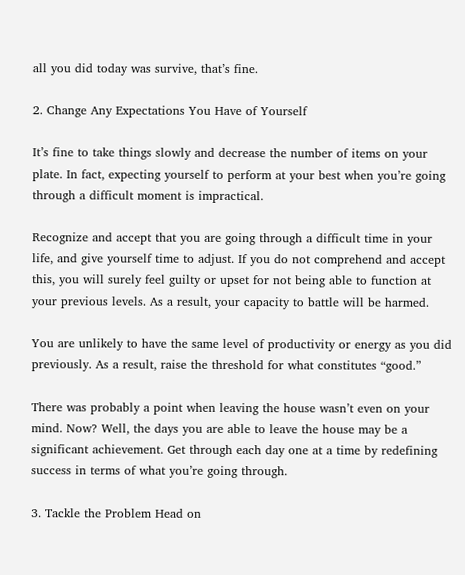all you did today was survive, that’s fine.

2. Change Any Expectations You Have of Yourself

It’s fine to take things slowly and decrease the number of items on your plate. In fact, expecting yourself to perform at your best when you’re going through a difficult moment is impractical.

Recognize and accept that you are going through a difficult time in your life, and give yourself time to adjust. If you do not comprehend and accept this, you will surely feel guilty or upset for not being able to function at your previous levels. As a result, your capacity to battle will be harmed.

You are unlikely to have the same level of productivity or energy as you did previously. As a result, raise the threshold for what constitutes “good.”

There was probably a point when leaving the house wasn’t even on your mind. Now? Well, the days you are able to leave the house may be a significant achievement. Get through each day one at a time by redefining success in terms of what you’re going through.

3. Tackle the Problem Head on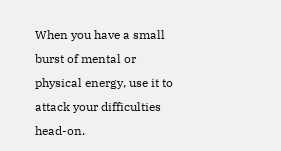When you have a small burst of mental or physical energy, use it to attack your difficulties head-on.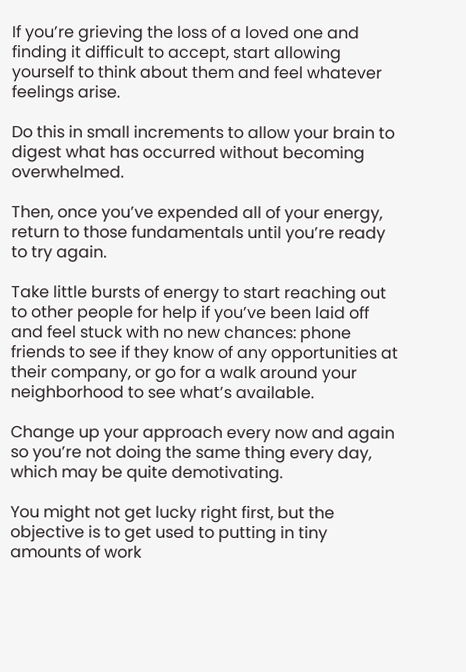If you’re grieving the loss of a loved one and finding it difficult to accept, start allowing yourself to think about them and feel whatever feelings arise.

Do this in small increments to allow your brain to digest what has occurred without becoming overwhelmed.

Then, once you’ve expended all of your energy, return to those fundamentals until you’re ready to try again.

Take little bursts of energy to start reaching out to other people for help if you’ve been laid off and feel stuck with no new chances: phone friends to see if they know of any opportunities at their company, or go for a walk around your neighborhood to see what’s available.

Change up your approach every now and again so you’re not doing the same thing every day, which may be quite demotivating.

You might not get lucky right first, but the objective is to get used to putting in tiny amounts of work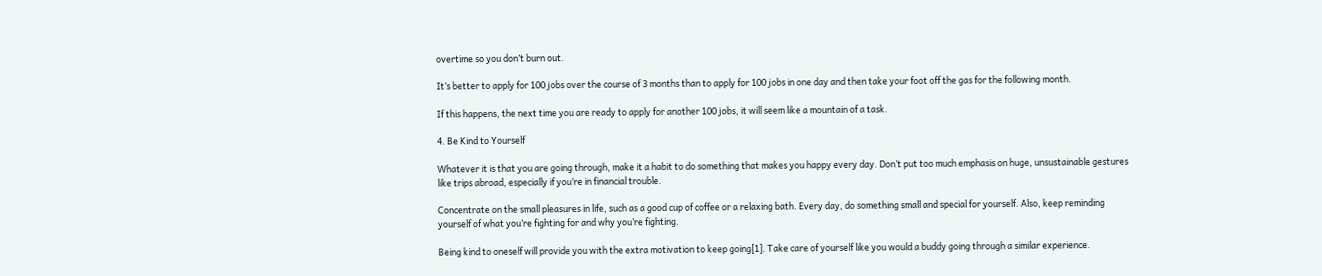overtime so you don’t burn out.

It’s better to apply for 100 jobs over the course of 3 months than to apply for 100 jobs in one day and then take your foot off the gas for the following month.

If this happens, the next time you are ready to apply for another 100 jobs, it will seem like a mountain of a task.

4. Be Kind to Yourself

Whatever it is that you are going through, make it a habit to do something that makes you happy every day. Don’t put too much emphasis on huge, unsustainable gestures like trips abroad, especially if you’re in financial trouble.

Concentrate on the small pleasures in life, such as a good cup of coffee or a relaxing bath. Every day, do something small and special for yourself. Also, keep reminding yourself of what you’re fighting for and why you’re fighting.

Being kind to oneself will provide you with the extra motivation to keep going[1]. Take care of yourself like you would a buddy going through a similar experience.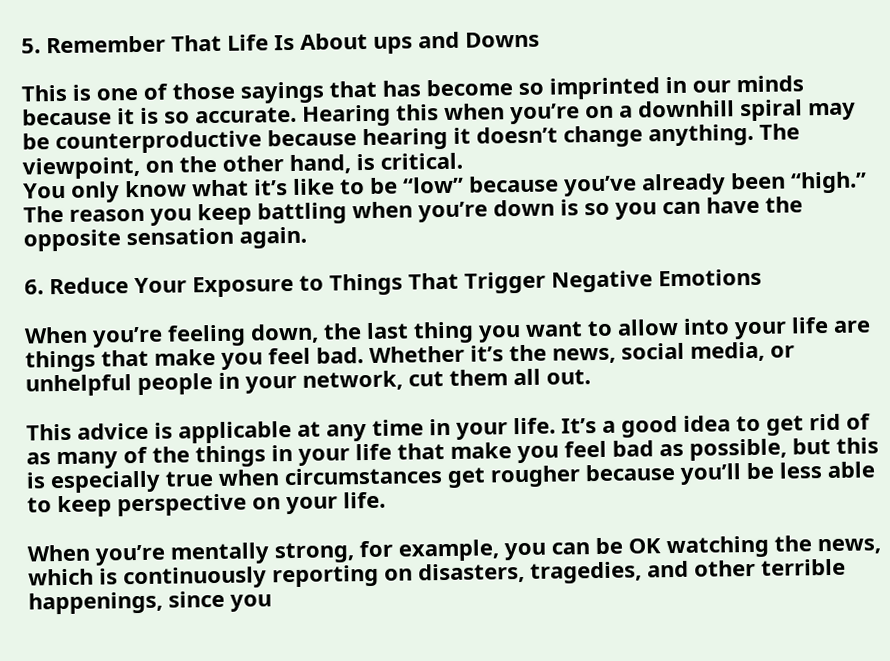5. Remember That Life Is About ups and Downs

This is one of those sayings that has become so imprinted in our minds because it is so accurate. Hearing this when you’re on a downhill spiral may be counterproductive because hearing it doesn’t change anything. The viewpoint, on the other hand, is critical.
You only know what it’s like to be “low” because you’ve already been “high.” The reason you keep battling when you’re down is so you can have the opposite sensation again.

6. Reduce Your Exposure to Things That Trigger Negative Emotions

When you’re feeling down, the last thing you want to allow into your life are things that make you feel bad. Whether it’s the news, social media, or unhelpful people in your network, cut them all out.

This advice is applicable at any time in your life. It’s a good idea to get rid of as many of the things in your life that make you feel bad as possible, but this is especially true when circumstances get rougher because you’ll be less able to keep perspective on your life.

When you’re mentally strong, for example, you can be OK watching the news, which is continuously reporting on disasters, tragedies, and other terrible happenings, since you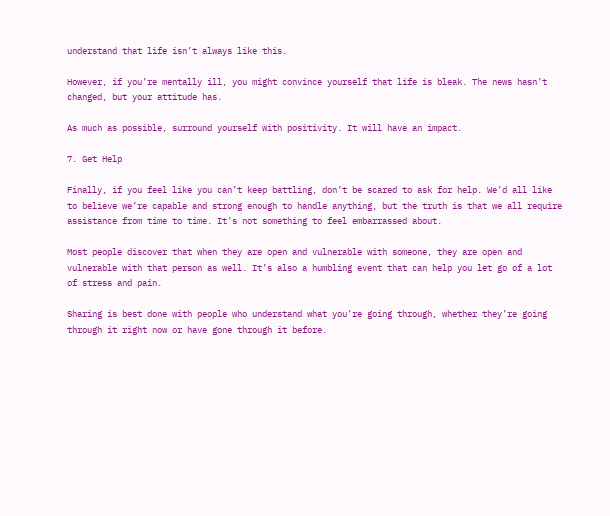understand that life isn’t always like this.

However, if you’re mentally ill, you might convince yourself that life is bleak. The news hasn’t changed, but your attitude has.

As much as possible, surround yourself with positivity. It will have an impact.

7. Get Help

Finally, if you feel like you can’t keep battling, don’t be scared to ask for help. We’d all like to believe we’re capable and strong enough to handle anything, but the truth is that we all require assistance from time to time. It’s not something to feel embarrassed about.

Most people discover that when they are open and vulnerable with someone, they are open and vulnerable with that person as well. It’s also a humbling event that can help you let go of a lot of stress and pain.

Sharing is best done with people who understand what you’re going through, whether they’re going through it right now or have gone through it before.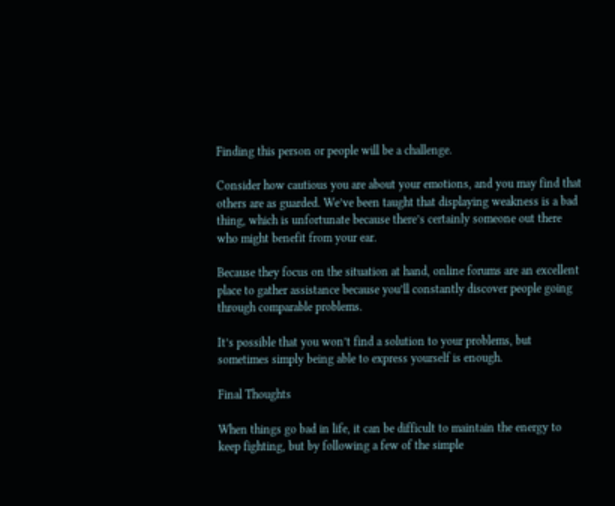Finding this person or people will be a challenge.

Consider how cautious you are about your emotions, and you may find that others are as guarded. We’ve been taught that displaying weakness is a bad thing, which is unfortunate because there’s certainly someone out there who might benefit from your ear.

Because they focus on the situation at hand, online forums are an excellent place to gather assistance because you’ll constantly discover people going through comparable problems.

It’s possible that you won’t find a solution to your problems, but sometimes simply being able to express yourself is enough.

Final Thoughts

When things go bad in life, it can be difficult to maintain the energy to keep fighting, but by following a few of the simple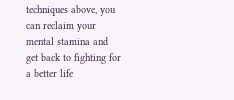techniques above, you can reclaim your mental stamina and get back to fighting for a better life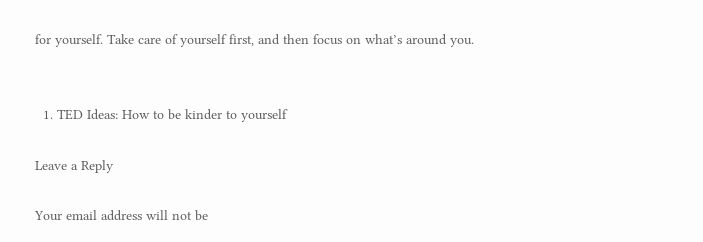for yourself. Take care of yourself first, and then focus on what’s around you.


  1. TED Ideas: How to be kinder to yourself

Leave a Reply

Your email address will not be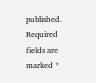published. Required fields are marked *